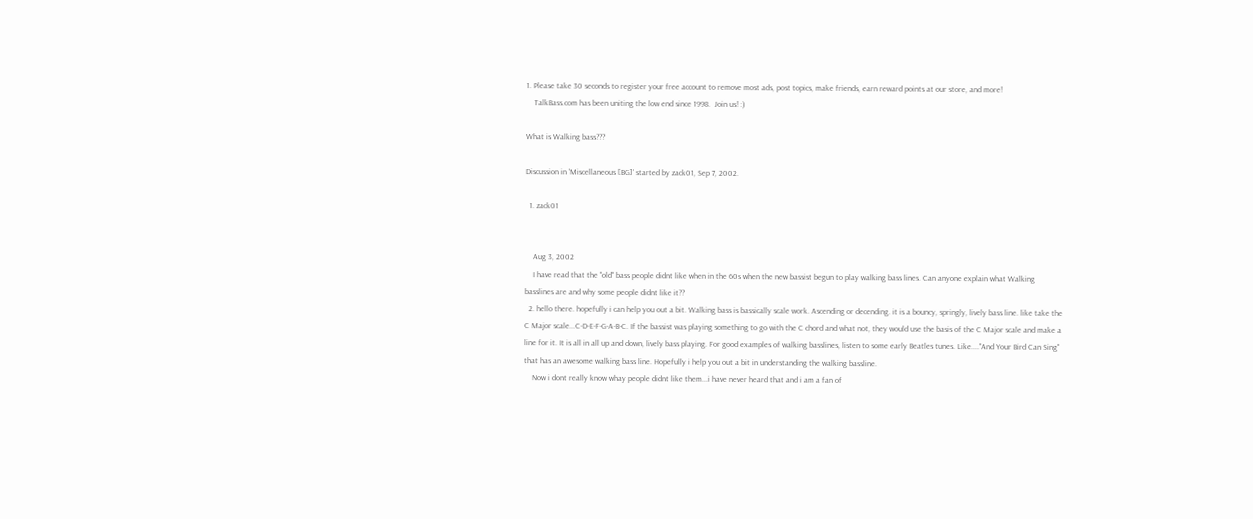1. Please take 30 seconds to register your free account to remove most ads, post topics, make friends, earn reward points at our store, and more!
    TalkBass.com has been uniting the low end since 1998.  Join us! :)

What is Walking bass???

Discussion in 'Miscellaneous [BG]' started by zack01, Sep 7, 2002.

  1. zack01


    Aug 3, 2002
    I have read that the "old" bass people didnt like when in the 60s when the new bassist begun to play walking bass lines. Can anyone explain what Walking basslines are and why some people didnt like it??
  2. hello there. hopefully i can help you out a bit. Walking bass is bassically scale work. Ascending or decending. it is a bouncy, springly, lively bass line. like take the C Major scale...C-D-E-F-G-A-B-C. If the bassist was playing something to go with the C chord and what not, they would use the basis of the C Major scale and make a line for it. It is all in all up and down, lively bass playing. For good examples of walking basslines, listen to some early Beatles tunes. Like...."And Your Bird Can Sing" that has an awesome walking bass line. Hopefully i help you out a bit in understanding the walking bassline.
    Now i dont really know whay people didnt like them...i have never heard that and i am a fan of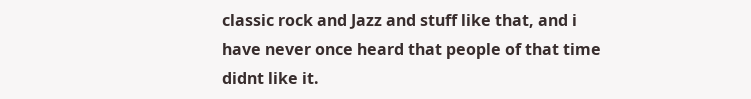classic rock and Jazz and stuff like that, and i have never once heard that people of that time didnt like it.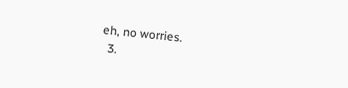eh, no worries.
  3.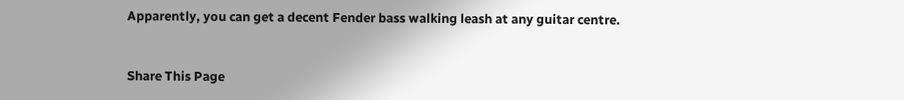Apparently, you can get a decent Fender bass walking leash at any guitar centre.


Share This Page